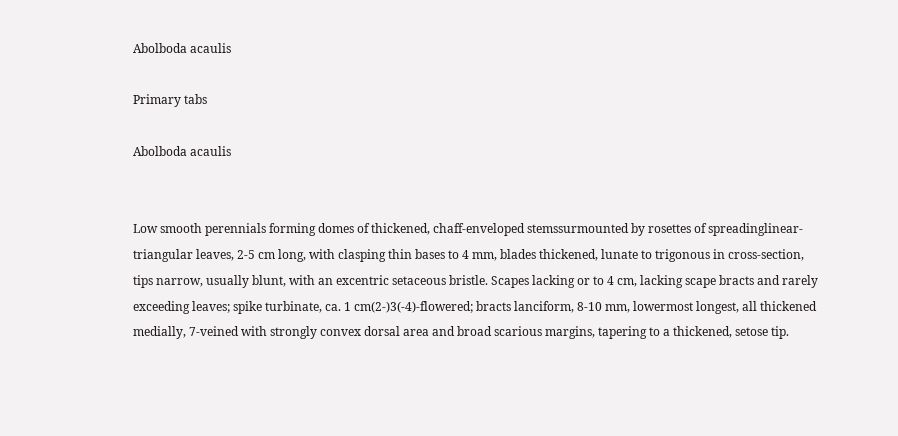Abolboda acaulis

Primary tabs

Abolboda acaulis


Low smooth perennials forming domes of thickened, chaff-enveloped stemssurmounted by rosettes of spreadinglinear-triangular leaves, 2-5 cm long, with clasping thin bases to 4 mm, blades thickened, lunate to trigonous in cross-section, tips narrow, usually blunt, with an excentric setaceous bristle. Scapes lacking or to 4 cm, lacking scape bracts and rarely exceeding leaves; spike turbinate, ca. 1 cm(2-)3(-4)-flowered; bracts lanciform, 8-10 mm, lowermost longest, all thickened medially, 7-veined with strongly convex dorsal area and broad scarious margins, tapering to a thickened, setose tip.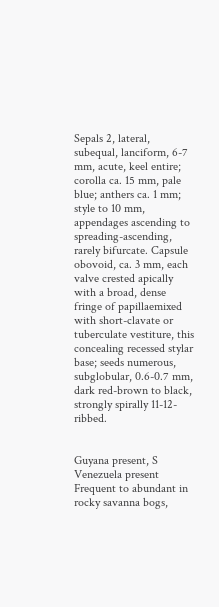Sepals 2, lateral, subequal, lanciform, 6-7 mm, acute, keel entire; corolla ca. 15 mm, pale blue; anthers ca. 1 mm; style to 10 mm, appendages ascending to spreading-ascending, rarely bifurcate. Capsule obovoid, ca. 3 mm, each valve crested apically with a broad, dense fringe of papillaemixed with short-clavate or tuberculate vestiture, this concealing recessed stylar base; seeds numerous, subglobular, 0.6-0.7 mm, dark red-brown to black, strongly spirally 11-12-ribbed.


Guyana present, S Venezuela present
Frequent to abundant in rocky savanna bogs,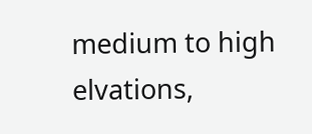medium to high elvations,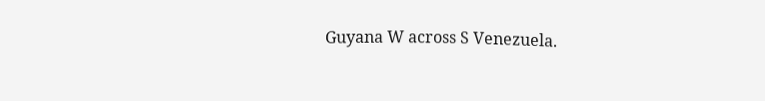Guyana W across S Venezuela.